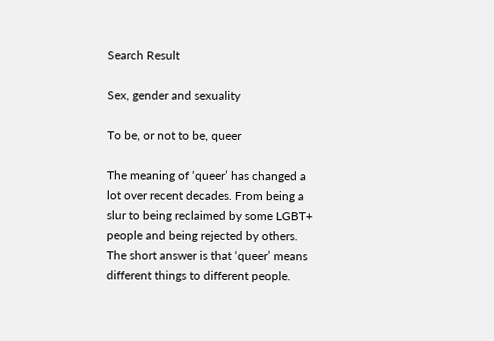Search Result

Sex, gender and sexuality

To be, or not to be, queer

The meaning of ‘queer’ has changed a lot over recent decades. From being a slur to being reclaimed by some LGBT+ people and being rejected by others. The short answer is that ‘queer’ means different things to different people.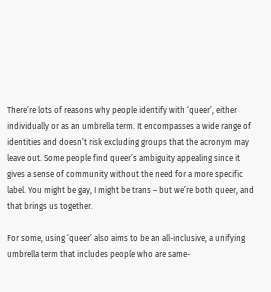There’re lots of reasons why people identify with ‘queer’, either individually or as an umbrella term. It encompasses a wide range of identities and doesn’t risk excluding groups that the acronym may leave out. Some people find queer’s ambiguity appealing since it gives a sense of community without the need for a more specific label. You might be gay, I might be trans – but we’re both queer, and that brings us together.

For some, using ‘queer’ also aims to be an all-inclusive, a unifying umbrella term that includes people who are same-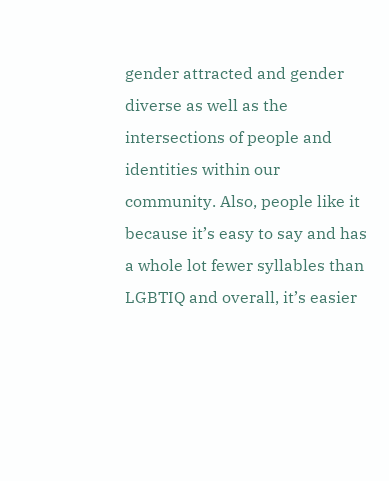gender attracted and gender diverse as well as the intersections of people and identities within our community. Also, people like it because it’s easy to say and has a whole lot fewer syllables than LGBTIQ and overall, it’s easier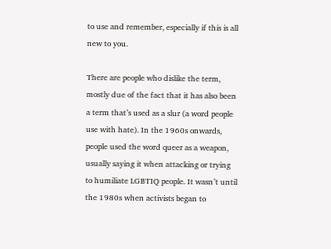to use and remember, especially if this is all new to you.

There are people who dislike the term, mostly due of the fact that it has also been a term that’s used as a slur (a word people use with hate). In the 1960s onwards, people used the word queer as a weapon, usually saying it when attacking or trying to humiliate LGBTIQ people. It wasn’t until the 1980s when activists began to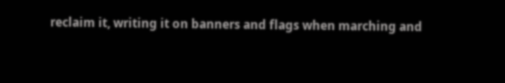reclaim it, writing it on banners and flags when marching and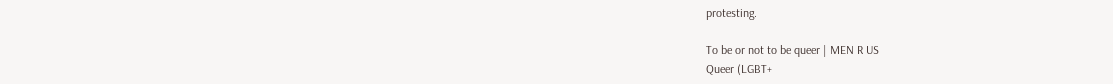protesting.

To be or not to be queer | MEN R US
Queer (LGBT+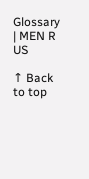Glossary | MEN R US

↑ Back to top